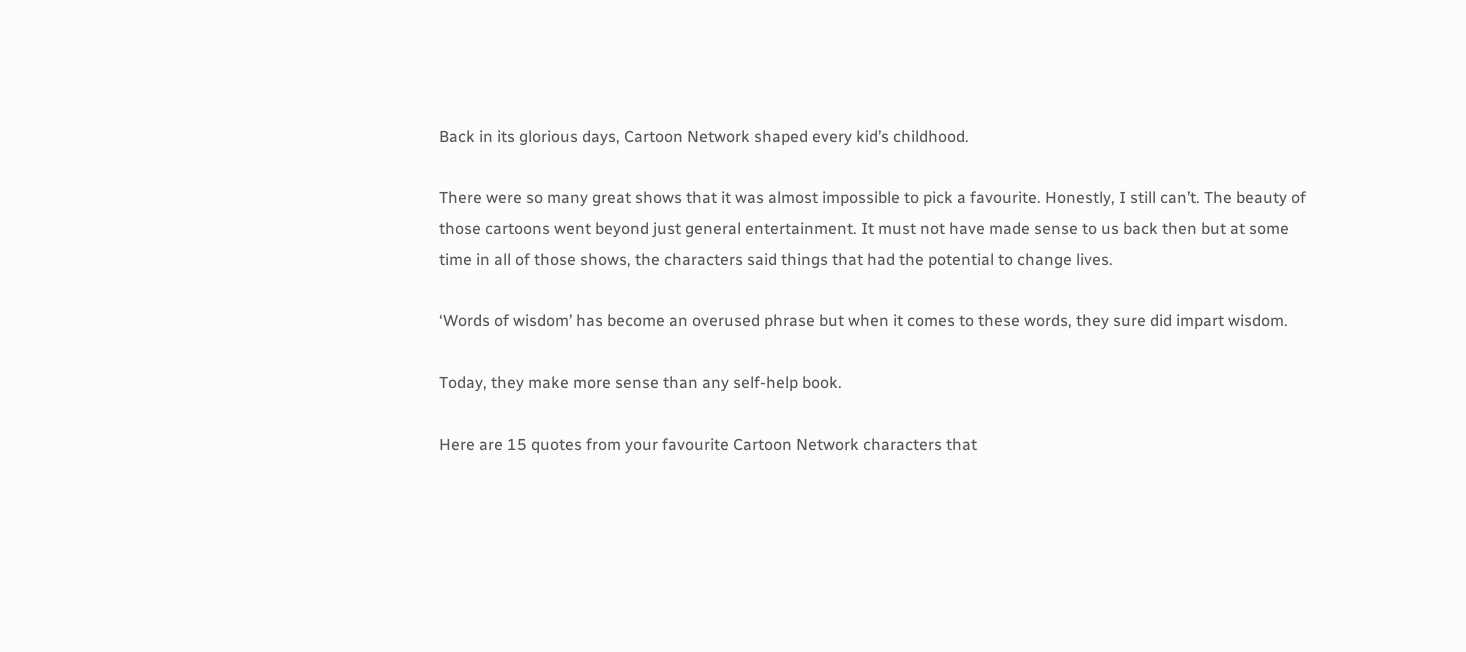Back in its glorious days, Cartoon Network shaped every kid’s childhood.

There were so many great shows that it was almost impossible to pick a favourite. Honestly, I still can’t. The beauty of those cartoons went beyond just general entertainment. It must not have made sense to us back then but at some time in all of those shows, the characters said things that had the potential to change lives.

‘Words of wisdom’ has become an overused phrase but when it comes to these words, they sure did impart wisdom.

Today, they make more sense than any self-help book.

Here are 15 quotes from your favourite Cartoon Network characters that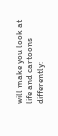will make you look at life and cartoons differently: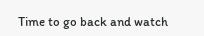Time to go back and watch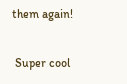them again!

 Super cool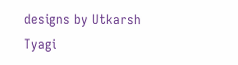designs by Utkarsh Tyagi